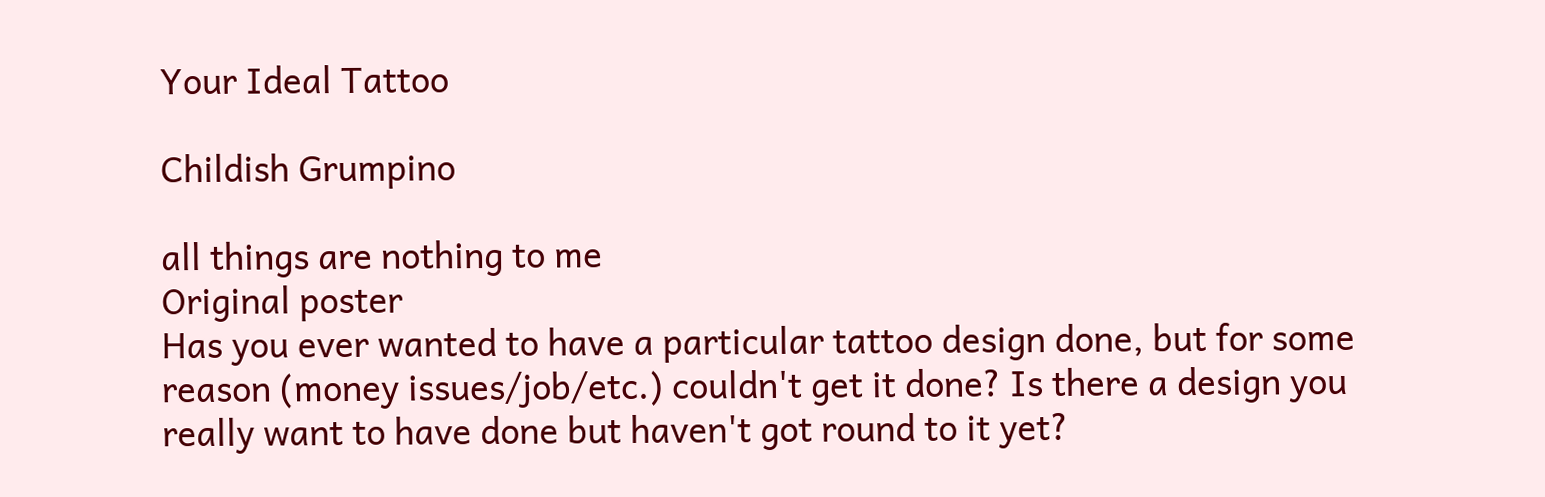Your Ideal Tattoo

Childish Grumpino

all things are nothing to me
Original poster
Has you ever wanted to have a particular tattoo design done, but for some reason (money issues/job/etc.) couldn't get it done? Is there a design you really want to have done but haven't got round to it yet?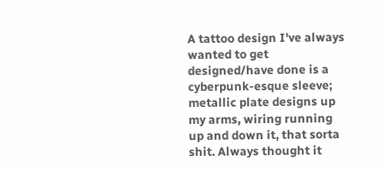A tattoo design I've always wanted to get designed/have done is a cyberpunk-esque sleeve; metallic plate designs up my arms, wiring running up and down it, that sorta shit. Always thought it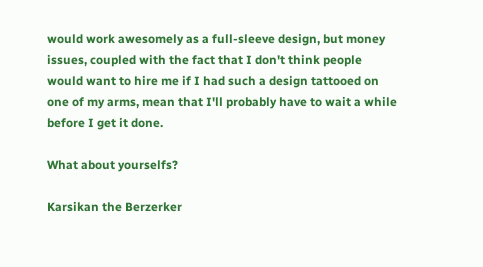would work awesomely as a full-sleeve design, but money issues, coupled with the fact that I don't think people would want to hire me if I had such a design tattooed on one of my arms, mean that I'll probably have to wait a while before I get it done.

What about yourselfs?

Karsikan the Berzerker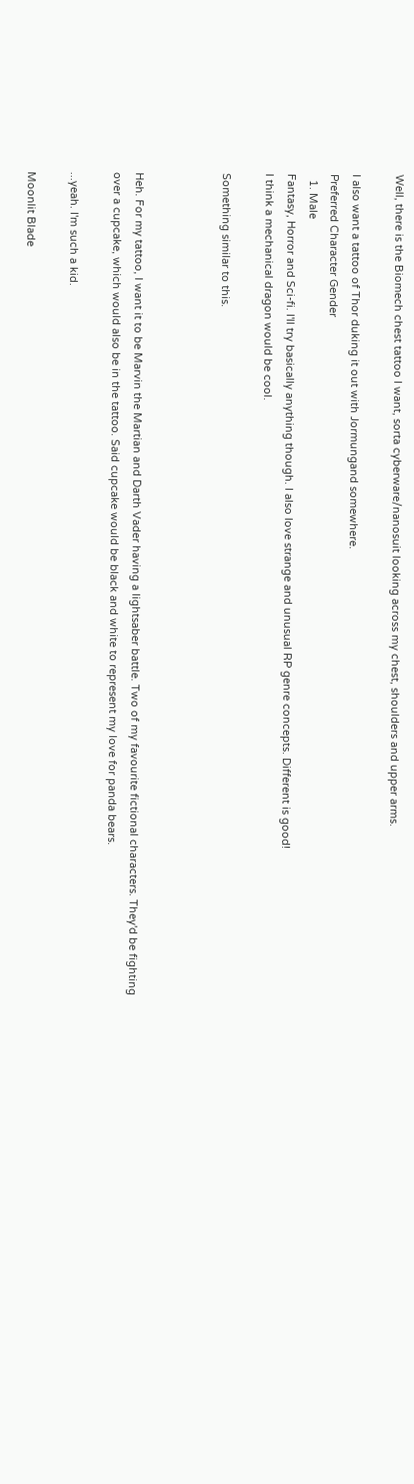Well, there is the Biomech chest tattoo I want, sorta cyberware/nanosuit looking across my chest, shoulders and upper arms.

I also want a tattoo of Thor duking it out with Jormungand somewhere.
Preferred Character Gender
  1. Male
Fantasy, Horror and Sci-fi. I'll try basically anything though. I also love strange and unusual RP genre concepts. Different is good!
I think a mechanical dragon would be cool.

Something similar to this.



Heh. For my tattoo, I want it to be Marvin the Martian and Darth Vader having a lightsaber battle. Two of my favourite fictional characters. They'd be fighting over a cupcake, which would also be in the tattoo. Said cupcake would be black and white to represent my love for panda bears.

...yeah. I'm such a kid.

Moonlit Blade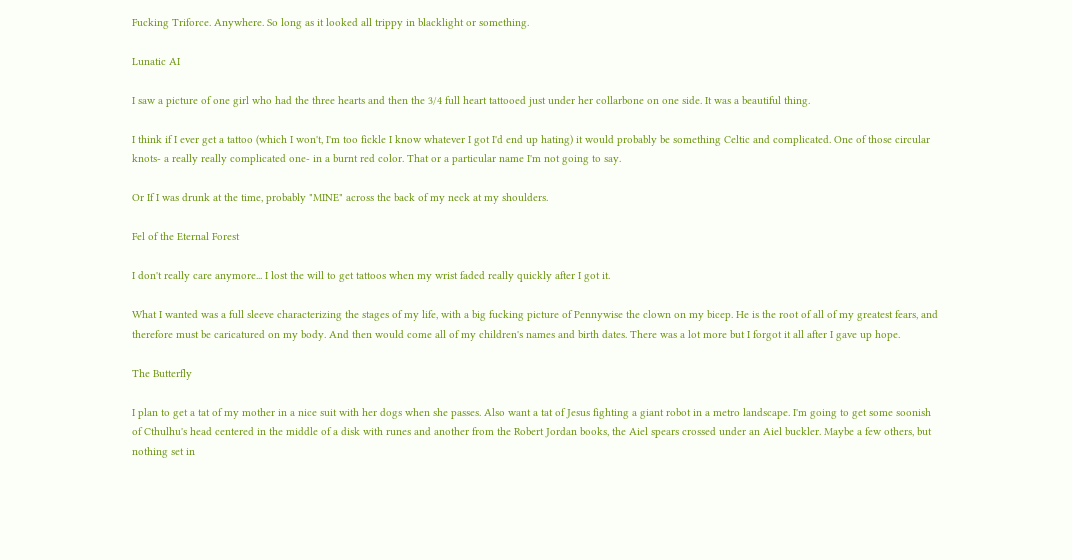Fucking Triforce. Anywhere. So long as it looked all trippy in blacklight or something.

Lunatic AI

I saw a picture of one girl who had the three hearts and then the 3/4 full heart tattooed just under her collarbone on one side. It was a beautiful thing.

I think if I ever get a tattoo (which I won't, I'm too fickle I know whatever I got I'd end up hating) it would probably be something Celtic and complicated. One of those circular knots- a really really complicated one- in a burnt red color. That or a particular name I'm not going to say.

Or If I was drunk at the time, probably "MINE" across the back of my neck at my shoulders.

Fel of the Eternal Forest

I don't really care anymore... I lost the will to get tattoos when my wrist faded really quickly after I got it.

What I wanted was a full sleeve characterizing the stages of my life, with a big fucking picture of Pennywise the clown on my bicep. He is the root of all of my greatest fears, and therefore must be caricatured on my body. And then would come all of my children's names and birth dates. There was a lot more but I forgot it all after I gave up hope.

The Butterfly

I plan to get a tat of my mother in a nice suit with her dogs when she passes. Also want a tat of Jesus fighting a giant robot in a metro landscape. I'm going to get some soonish of Cthulhu's head centered in the middle of a disk with runes and another from the Robert Jordan books, the Aiel spears crossed under an Aiel buckler. Maybe a few others, but nothing set in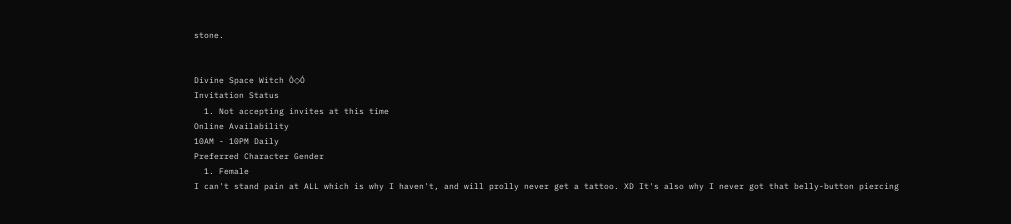stone.


Divine Space Witch Ò◇Ó
Invitation Status
  1. Not accepting invites at this time
Online Availability
10AM - 10PM Daily
Preferred Character Gender
  1. Female
I can't stand pain at ALL which is why I haven't, and will prolly never get a tattoo. XD It's also why I never got that belly-button piercing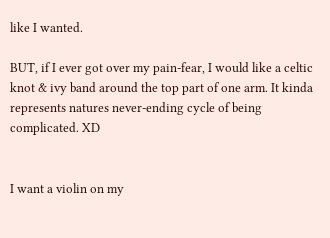like I wanted.

BUT, if I ever got over my pain-fear, I would like a celtic knot & ivy band around the top part of one arm. It kinda represents natures never-ending cycle of being complicated. XD


I want a violin on my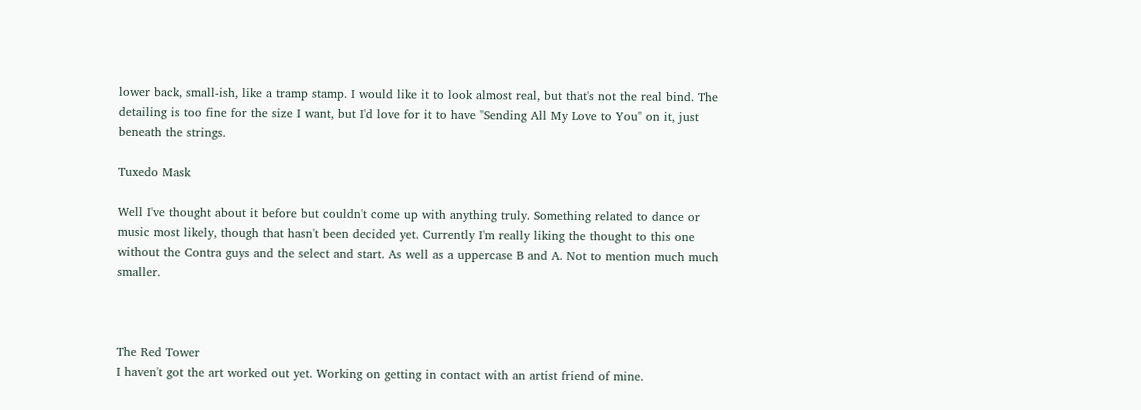lower back, small-ish, like a tramp stamp. I would like it to look almost real, but that's not the real bind. The detailing is too fine for the size I want, but I'd love for it to have "Sending All My Love to You" on it, just beneath the strings.

Tuxedo Mask

Well I've thought about it before but couldn't come up with anything truly. Something related to dance or music most likely, though that hasn't been decided yet. Currently I'm really liking the thought to this one without the Contra guys and the select and start. As well as a uppercase B and A. Not to mention much much smaller.



The Red Tower
I haven't got the art worked out yet. Working on getting in contact with an artist friend of mine.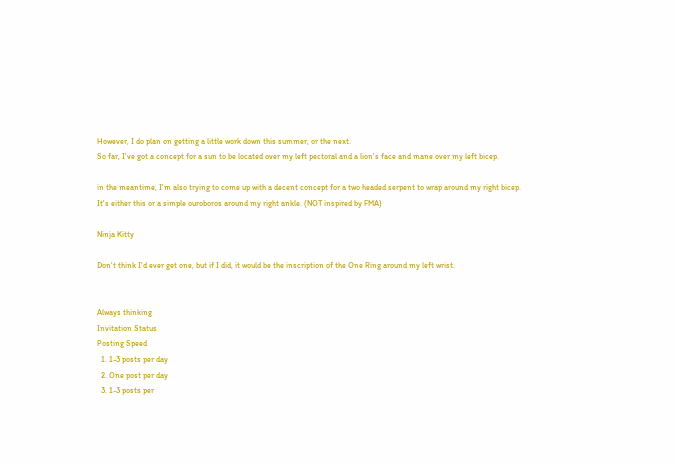However, I do plan on getting a little work down this summer, or the next.
So far, I've got a concept for a sun to be located over my left pectoral and a lion's face and mane over my left bicep.

in the meantime, I'm also trying to come up with a decent concept for a two headed serpent to wrap around my right bicep.
It's either this or a simple ouroboros around my right ankle. (NOT inspired by FMA)

Ninja Kitty

Don't think I'd ever get one, but if I did, it would be the inscription of the One Ring around my left wrist.


Always thinking
Invitation Status
Posting Speed
  1. 1-3 posts per day
  2. One post per day
  3. 1-3 posts per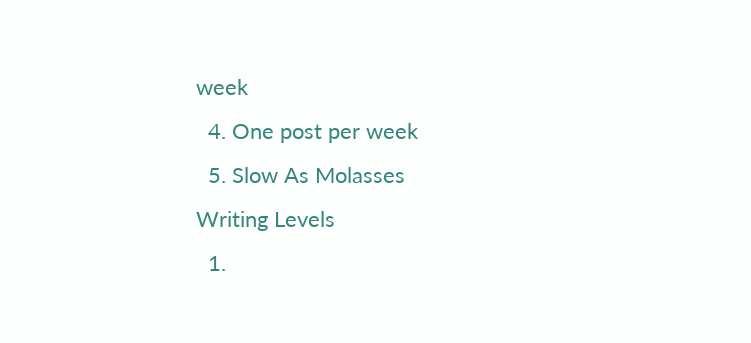week
  4. One post per week
  5. Slow As Molasses
Writing Levels
  1.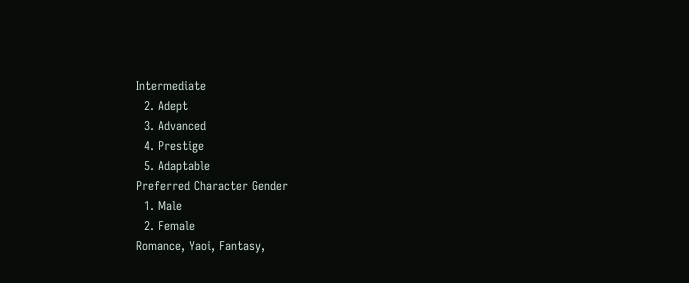Intermediate
  2. Adept
  3. Advanced
  4. Prestige
  5. Adaptable
Preferred Character Gender
  1. Male
  2. Female
Romance, Yaoi, Fantasy,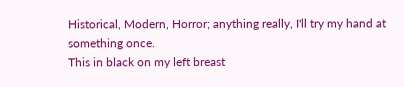Historical, Modern, Horror; anything really, I'll try my hand at something once.
This in black on my left breast